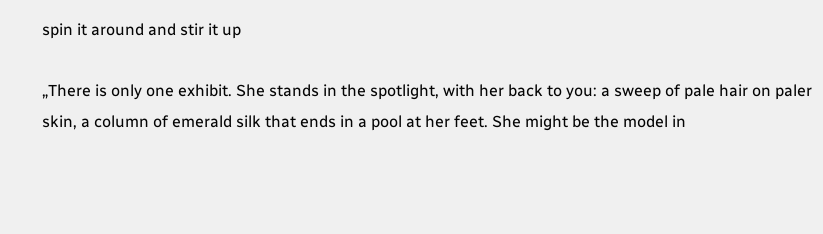spin it around and stir it up

„There is only one exhibit. She stands in the spotlight, with her back to you: a sweep of pale hair on paler skin, a column of emerald silk that ends in a pool at her feet. She might be the model in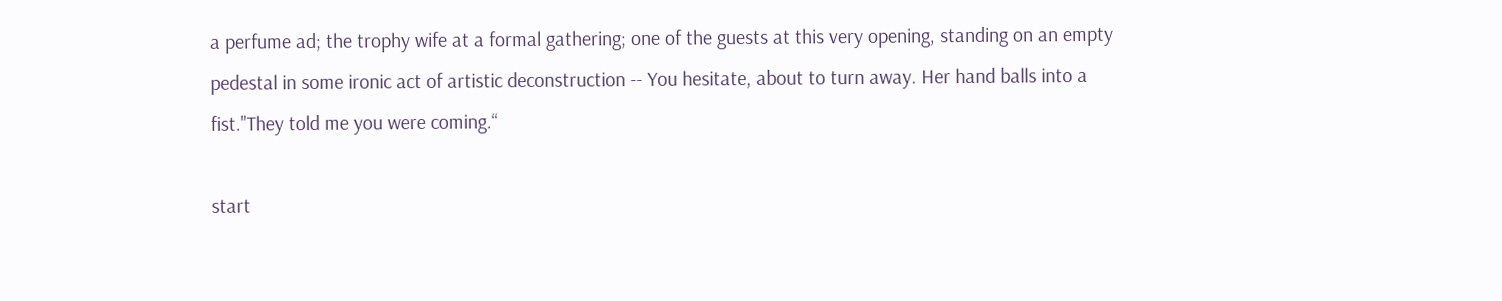a perfume ad; the trophy wife at a formal gathering; one of the guests at this very opening, standing on an empty pedestal in some ironic act of artistic deconstruction -- You hesitate, about to turn away. Her hand balls into a fist."They told me you were coming.“

start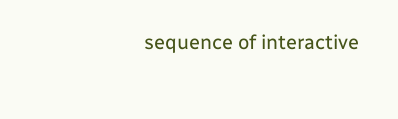sequence of interactive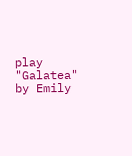play "Galatea" by Emily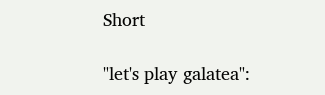Short

"let's play galatea":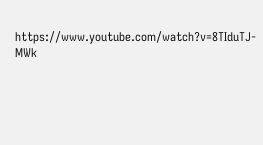https://www.youtube.com/watch?v=8TIduTJ-MWk